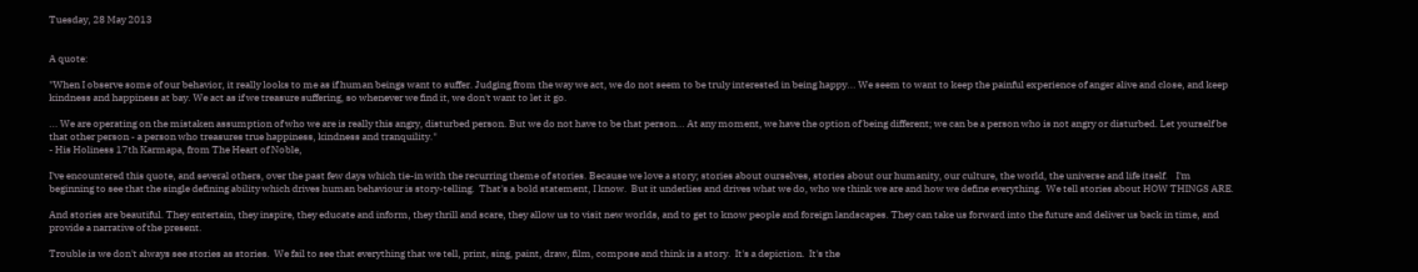Tuesday, 28 May 2013


A quote:

"When I observe some of our behavior, it really looks to me as if human beings want to suffer. Judging from the way we act, we do not seem to be truly interested in being happy... We seem to want to keep the painful experience of anger alive and close, and keep kindness and happiness at bay. We act as if we treasure suffering, so whenever we find it, we don't want to let it go.

... We are operating on the mistaken assumption of who we are is really this angry, disturbed person. But we do not have to be that person... At any moment, we have the option of being different; we can be a person who is not angry or disturbed. Let yourself be that other person - a person who treasures true happiness, kindness and tranquility."
- His Holiness 17th Karmapa, from The Heart of Noble,

I've encountered this quote, and several others, over the past few days which tie-in with the recurring theme of stories. Because we love a story; stories about ourselves, stories about our humanity, our culture, the world, the universe and life itself.    I'm beginning to see that the single defining ability which drives human behaviour is story-telling.  That's a bold statement, I know.  But it underlies and drives what we do, who we think we are and how we define everything.  We tell stories about HOW THINGS ARE.

And stories are beautiful. They entertain, they inspire, they educate and inform, they thrill and scare, they allow us to visit new worlds, and to get to know people and foreign landscapes. They can take us forward into the future and deliver us back in time, and provide a narrative of the present.

Trouble is we don't always see stories as stories.  We fail to see that everything that we tell, print, sing, paint, draw, film, compose and think is a story.  It's a depiction.  It's the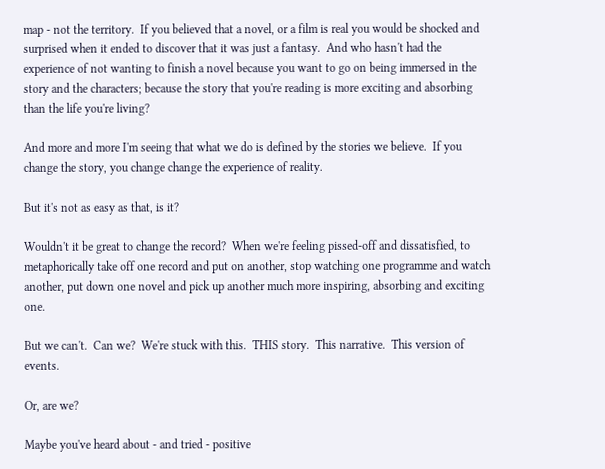map - not the territory.  If you believed that a novel, or a film is real you would be shocked and surprised when it ended to discover that it was just a fantasy.  And who hasn't had the experience of not wanting to finish a novel because you want to go on being immersed in the story and the characters; because the story that you're reading is more exciting and absorbing than the life you're living?

And more and more I'm seeing that what we do is defined by the stories we believe.  If you change the story, you change change the experience of reality.

But it's not as easy as that, is it?

Wouldn't it be great to change the record?  When we're feeling pissed-off and dissatisfied, to metaphorically take off one record and put on another, stop watching one programme and watch another, put down one novel and pick up another much more inspiring, absorbing and exciting one.

But we can't.  Can we?  We're stuck with this.  THIS story.  This narrative.  This version of events.

Or, are we?

Maybe you've heard about - and tried - positive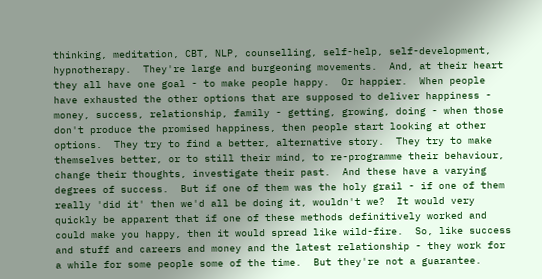thinking, meditation, CBT, NLP, counselling, self-help, self-development, hypnotherapy.  They're large and burgeoning movements.  And, at their heart they all have one goal - to make people happy.  Or happier.  When people have exhausted the other options that are supposed to deliver happiness - money, success, relationship, family - getting, growing, doing - when those don't produce the promised happiness, then people start looking at other options.  They try to find a better, alternative story.  They try to make themselves better, or to still their mind, to re-programme their behaviour, change their thoughts, investigate their past.  And these have a varying degrees of success.  But if one of them was the holy grail - if one of them really 'did it' then we'd all be doing it, wouldn't we?  It would very quickly be apparent that if one of these methods definitively worked and could make you happy, then it would spread like wild-fire.  So, like success and stuff and careers and money and the latest relationship - they work for a while for some people some of the time.  But they're not a guarantee.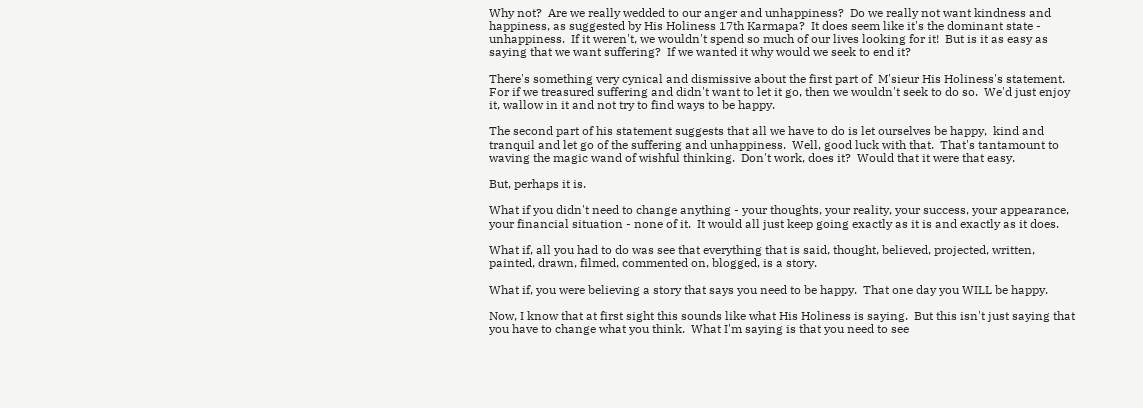Why not?  Are we really wedded to our anger and unhappiness?  Do we really not want kindness and happiness, as suggested by His Holiness 17th Karmapa?  It does seem like it's the dominant state - unhappiness.  If it weren't, we wouldn't spend so much of our lives looking for it!  But is it as easy as saying that we want suffering?  If we wanted it why would we seek to end it?

There's something very cynical and dismissive about the first part of  M'sieur His Holiness's statement.  For if we treasured suffering and didn't want to let it go, then we wouldn't seek to do so.  We'd just enjoy it, wallow in it and not try to find ways to be happy.

The second part of his statement suggests that all we have to do is let ourselves be happy,  kind and tranquil and let go of the suffering and unhappiness.  Well, good luck with that.  That's tantamount to waving the magic wand of wishful thinking.  Don't work, does it?  Would that it were that easy.

But, perhaps it is.

What if you didn't need to change anything - your thoughts, your reality, your success, your appearance, your financial situation - none of it.  It would all just keep going exactly as it is and exactly as it does.

What if, all you had to do was see that everything that is said, thought, believed, projected, written, painted, drawn, filmed, commented on, blogged, is a story.

What if, you were believing a story that says you need to be happy.  That one day you WILL be happy.

Now, I know that at first sight this sounds like what His Holiness is saying.  But this isn't just saying that you have to change what you think.  What I'm saying is that you need to see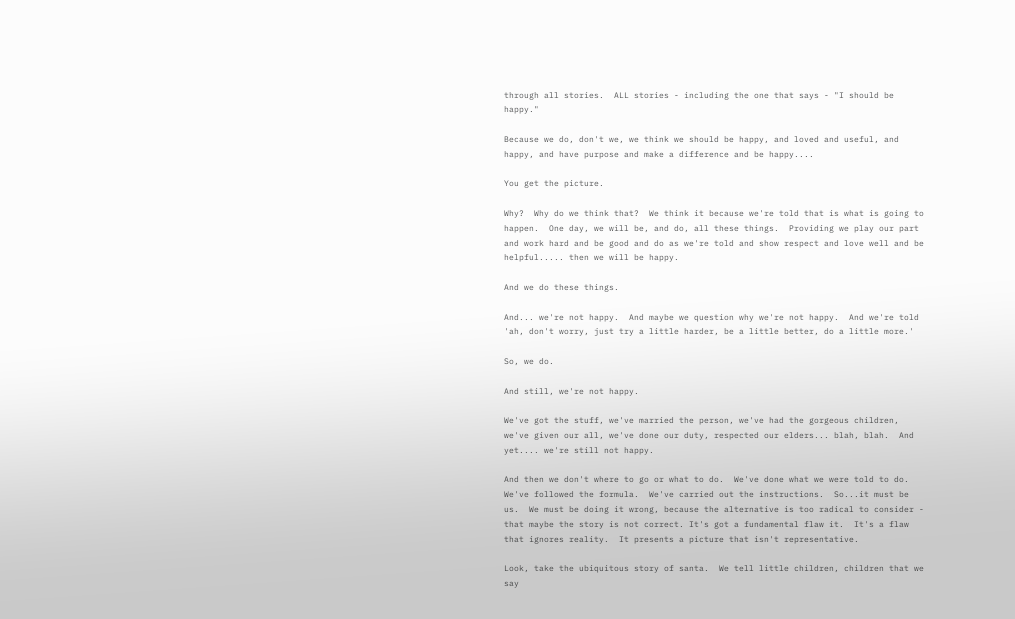through all stories.  ALL stories - including the one that says - "I should be happy."

Because we do, don't we, we think we should be happy, and loved and useful, and happy, and have purpose and make a difference and be happy....

You get the picture.

Why?  Why do we think that?  We think it because we're told that is what is going to happen.  One day, we will be, and do, all these things.  Providing we play our part and work hard and be good and do as we're told and show respect and love well and be helpful..... then we will be happy.

And we do these things.

And... we're not happy.  And maybe we question why we're not happy.  And we're told 'ah, don't worry, just try a little harder, be a little better, do a little more.'

So, we do.

And still, we're not happy.

We've got the stuff, we've married the person, we've had the gorgeous children, we've given our all, we've done our duty, respected our elders... blah, blah.  And yet.... we're still not happy.

And then we don't where to go or what to do.  We've done what we were told to do.  We've followed the formula.  We've carried out the instructions.  So...it must be us.  We must be doing it wrong, because the alternative is too radical to consider - that maybe the story is not correct. It's got a fundamental flaw it.  It's a flaw that ignores reality.  It presents a picture that isn't representative.

Look, take the ubiquitous story of santa.  We tell little children, children that we say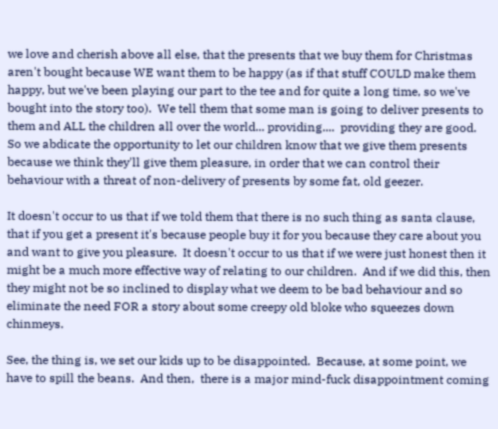we love and cherish above all else, that the presents that we buy them for Christmas aren't bought because WE want them to be happy (as if that stuff COULD make them happy, but we've been playing our part to the tee and for quite a long time, so we've bought into the story too).  We tell them that some man is going to deliver presents to them and ALL the children all over the world... providing....  providing they are good.  So we abdicate the opportunity to let our children know that we give them presents because we think they'll give them pleasure, in order that we can control their behaviour with a threat of non-delivery of presents by some fat, old geezer.

It doesn't occur to us that if we told them that there is no such thing as santa clause, that if you get a present it's because people buy it for you because they care about you and want to give you pleasure.  It doesn't occur to us that if we were just honest then it might be a much more effective way of relating to our children.  And if we did this, then they might not be so inclined to display what we deem to be bad behaviour and so eliminate the need FOR a story about some creepy old bloke who squeezes down chinmeys.

See, the thing is, we set our kids up to be disappointed.  Because, at some point, we have to spill the beans.  And then,  there is a major mind-fuck disappointment coming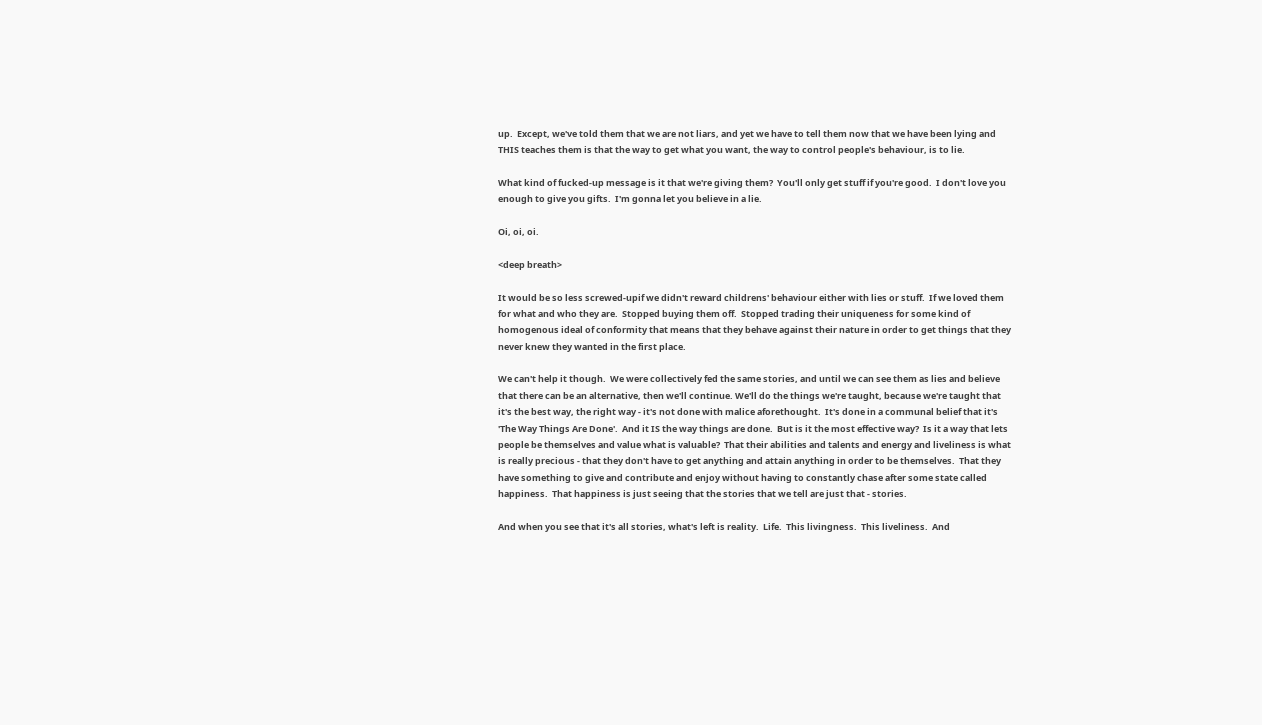up.  Except, we've told them that we are not liars, and yet we have to tell them now that we have been lying and THIS teaches them is that the way to get what you want, the way to control people's behaviour, is to lie.

What kind of fucked-up message is it that we're giving them?  You'll only get stuff if you're good.  I don't love you enough to give you gifts.  I'm gonna let you believe in a lie.

Oi, oi, oi.

<deep breath>

It would be so less screwed-upif we didn't reward childrens' behaviour either with lies or stuff.  If we loved them for what and who they are.  Stopped buying them off.  Stopped trading their uniqueness for some kind of homogenous ideal of conformity that means that they behave against their nature in order to get things that they never knew they wanted in the first place.

We can't help it though.  We were collectively fed the same stories, and until we can see them as lies and believe that there can be an alternative, then we'll continue. We'll do the things we're taught, because we're taught that it's the best way, the right way - it's not done with malice aforethought.  It's done in a communal belief that it's 'The Way Things Are Done'.  And it IS the way things are done.  But is it the most effective way?  Is it a way that lets people be themselves and value what is valuable?  That their abilities and talents and energy and liveliness is what is really precious - that they don't have to get anything and attain anything in order to be themselves.  That they have something to give and contribute and enjoy without having to constantly chase after some state called happiness.  That happiness is just seeing that the stories that we tell are just that - stories.

And when you see that it's all stories, what's left is reality.  Life.  This livingness.  This liveliness.  And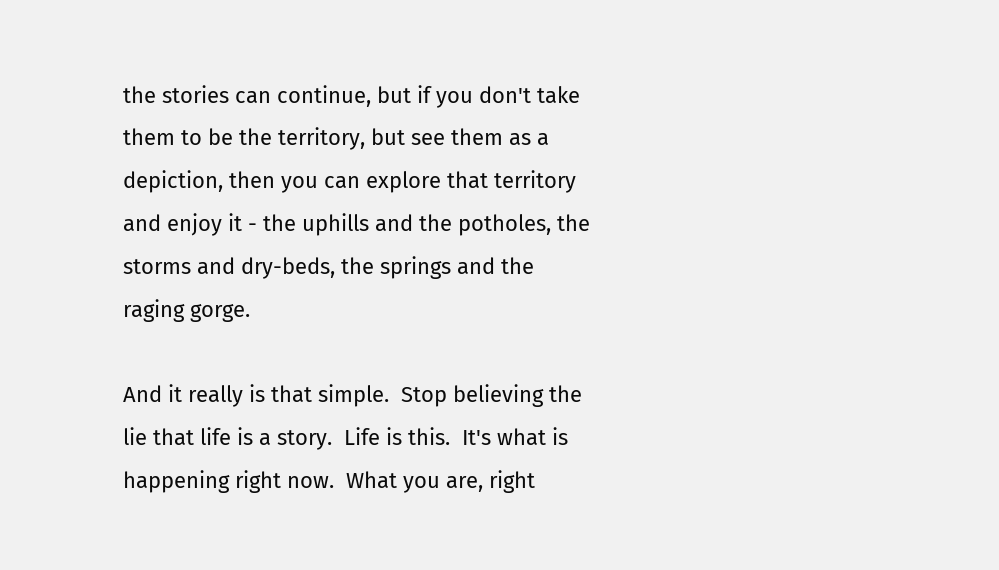the stories can continue, but if you don't take them to be the territory, but see them as a depiction, then you can explore that territory and enjoy it - the uphills and the potholes, the storms and dry-beds, the springs and the raging gorge.

And it really is that simple.  Stop believing the lie that life is a story.  Life is this.  It's what is happening right now.  What you are, right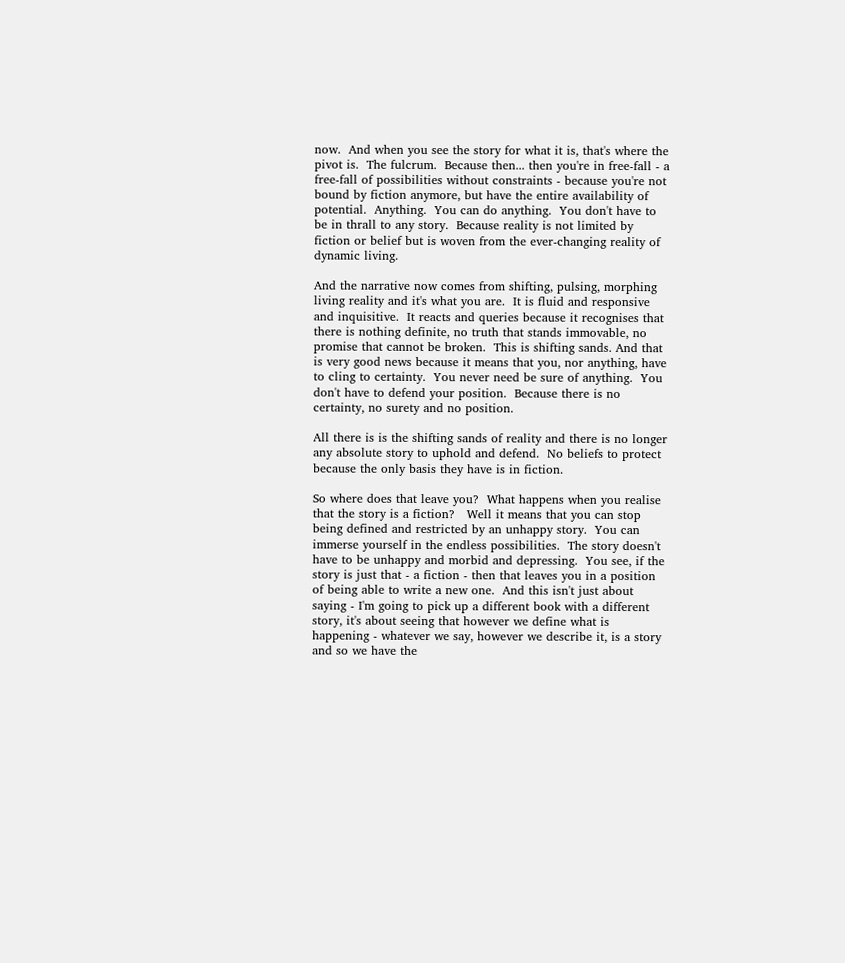now.  And when you see the story for what it is, that's where the pivot is.  The fulcrum.  Because then... then you're in free-fall - a free-fall of possibilities without constraints - because you're not bound by fiction anymore, but have the entire availability of potential.  Anything.  You can do anything.  You don't have to be in thrall to any story.  Because reality is not limited by fiction or belief but is woven from the ever-changing reality of dynamic living.

And the narrative now comes from shifting, pulsing, morphing living reality and it's what you are.  It is fluid and responsive and inquisitive.  It reacts and queries because it recognises that there is nothing definite, no truth that stands immovable, no promise that cannot be broken.  This is shifting sands. And that is very good news because it means that you, nor anything, have to cling to certainty.  You never need be sure of anything.  You don't have to defend your position.  Because there is no certainty, no surety and no position.

All there is is the shifting sands of reality and there is no longer any absolute story to uphold and defend.  No beliefs to protect because the only basis they have is in fiction.

So where does that leave you?  What happens when you realise that the story is a fiction?   Well it means that you can stop being defined and restricted by an unhappy story.  You can immerse yourself in the endless possibilities.  The story doesn't have to be unhappy and morbid and depressing.  You see, if the story is just that - a fiction - then that leaves you in a position of being able to write a new one.  And this isn't just about saying - I'm going to pick up a different book with a different story, it's about seeing that however we define what is happening - whatever we say, however we describe it, is a story and so we have the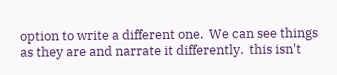option to write a different one.  We can see things as they are and narrate it differently.  this isn't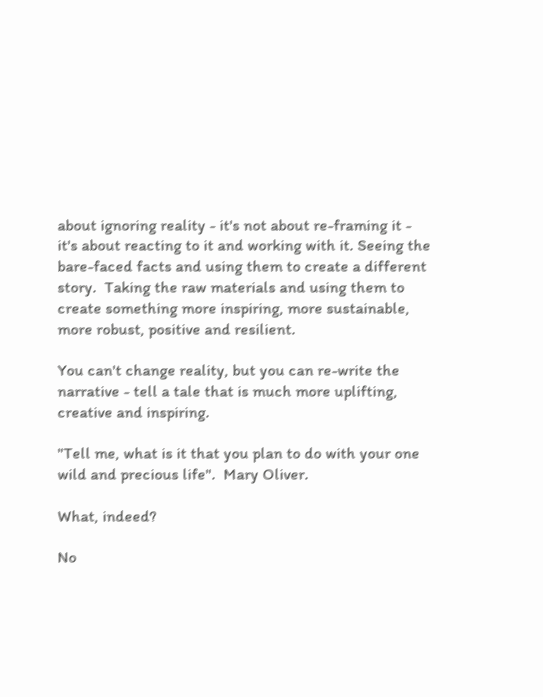about ignoring reality - it's not about re-framing it - it's about reacting to it and working with it. Seeing the bare-faced facts and using them to create a different story.  Taking the raw materials and using them to create something more inspiring, more sustainable, more robust, positive and resilient.

You can't change reality, but you can re-write the narrative - tell a tale that is much more uplifting, creative and inspiring.

"Tell me, what is it that you plan to do with your one wild and precious life".  Mary Oliver.

What, indeed?

No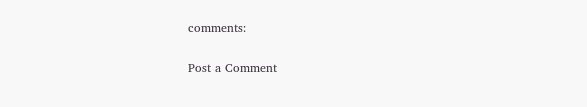comments:

Post a Comment